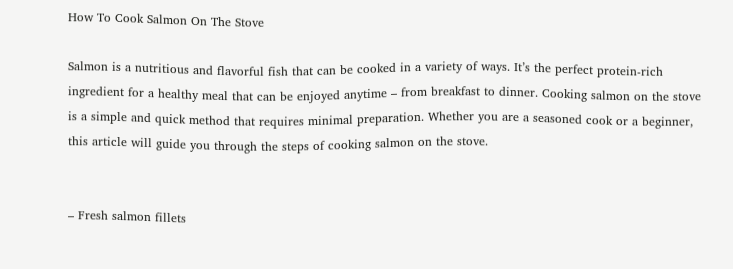How To Cook Salmon On The Stove

Salmon is a nutritious and flavorful fish that can be cooked in a variety of ways. It’s the perfect protein-rich ingredient for a healthy meal that can be enjoyed anytime – from breakfast to dinner. Cooking salmon on the stove is a simple and quick method that requires minimal preparation. Whether you are a seasoned cook or a beginner, this article will guide you through the steps of cooking salmon on the stove.


– Fresh salmon fillets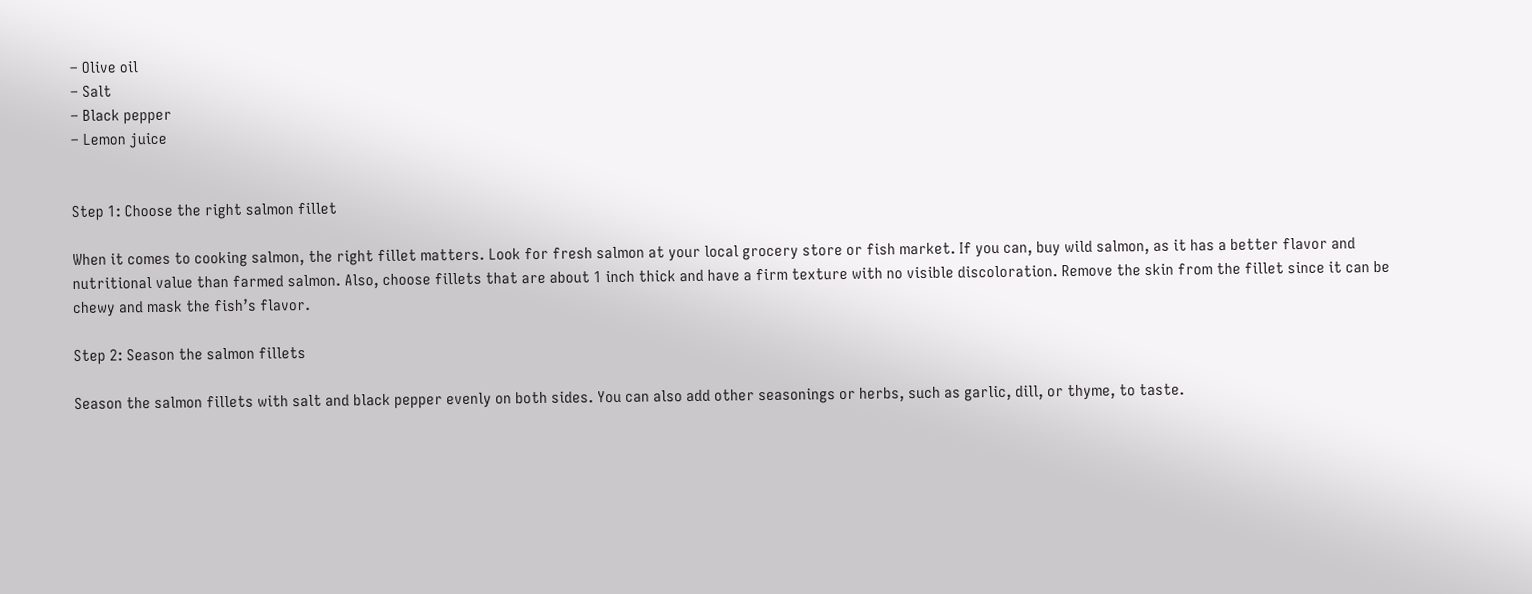– Olive oil
– Salt
– Black pepper
– Lemon juice


Step 1: Choose the right salmon fillet

When it comes to cooking salmon, the right fillet matters. Look for fresh salmon at your local grocery store or fish market. If you can, buy wild salmon, as it has a better flavor and nutritional value than farmed salmon. Also, choose fillets that are about 1 inch thick and have a firm texture with no visible discoloration. Remove the skin from the fillet since it can be chewy and mask the fish’s flavor.

Step 2: Season the salmon fillets

Season the salmon fillets with salt and black pepper evenly on both sides. You can also add other seasonings or herbs, such as garlic, dill, or thyme, to taste.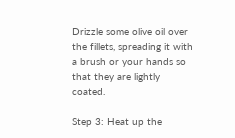Drizzle some olive oil over the fillets, spreading it with a brush or your hands so that they are lightly coated.

Step 3: Heat up the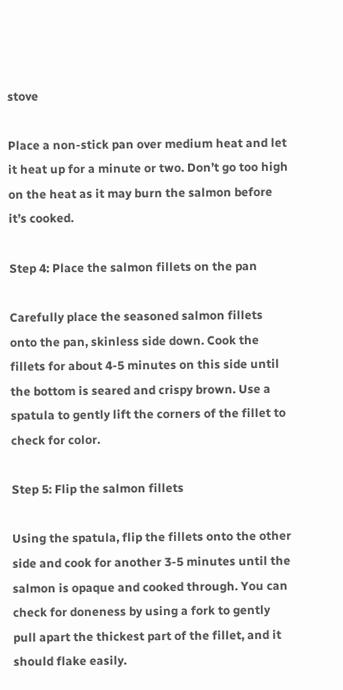stove

Place a non-stick pan over medium heat and let it heat up for a minute or two. Don’t go too high on the heat as it may burn the salmon before it’s cooked.

Step 4: Place the salmon fillets on the pan

Carefully place the seasoned salmon fillets onto the pan, skinless side down. Cook the fillets for about 4-5 minutes on this side until the bottom is seared and crispy brown. Use a spatula to gently lift the corners of the fillet to check for color.

Step 5: Flip the salmon fillets

Using the spatula, flip the fillets onto the other side and cook for another 3-5 minutes until the salmon is opaque and cooked through. You can check for doneness by using a fork to gently pull apart the thickest part of the fillet, and it should flake easily.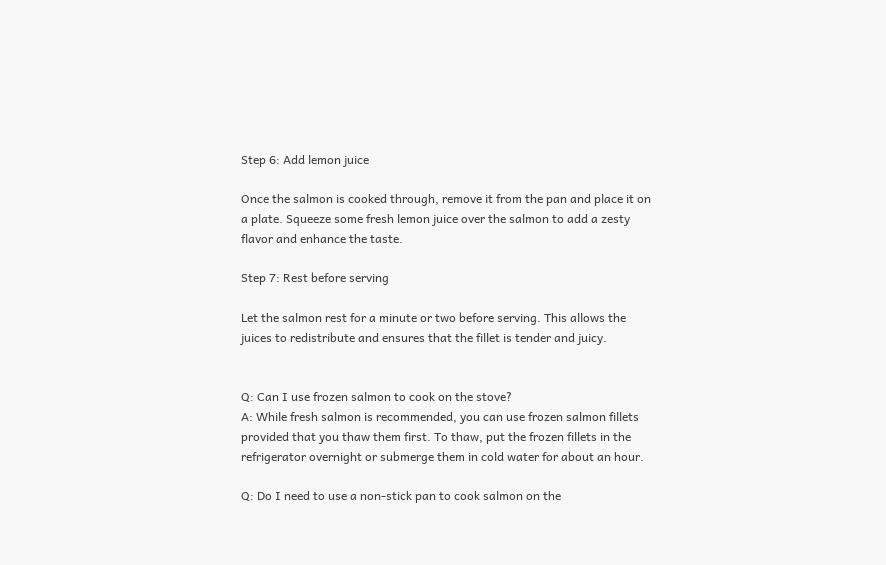Step 6: Add lemon juice

Once the salmon is cooked through, remove it from the pan and place it on a plate. Squeeze some fresh lemon juice over the salmon to add a zesty flavor and enhance the taste.

Step 7: Rest before serving

Let the salmon rest for a minute or two before serving. This allows the juices to redistribute and ensures that the fillet is tender and juicy.


Q: Can I use frozen salmon to cook on the stove?
A: While fresh salmon is recommended, you can use frozen salmon fillets provided that you thaw them first. To thaw, put the frozen fillets in the refrigerator overnight or submerge them in cold water for about an hour.

Q: Do I need to use a non-stick pan to cook salmon on the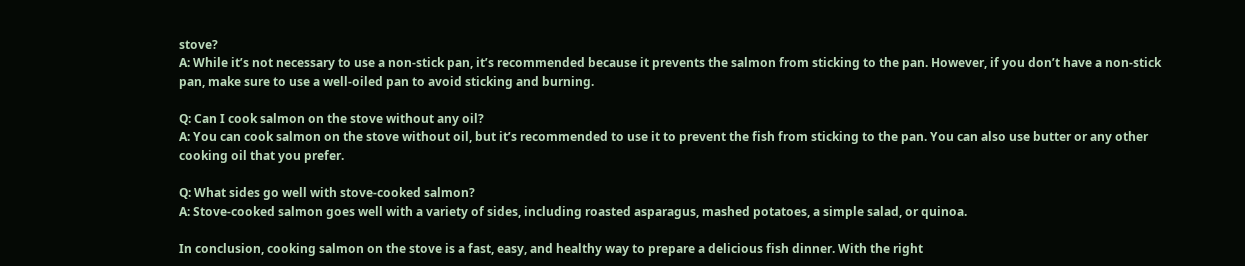stove?
A: While it’s not necessary to use a non-stick pan, it’s recommended because it prevents the salmon from sticking to the pan. However, if you don’t have a non-stick pan, make sure to use a well-oiled pan to avoid sticking and burning.

Q: Can I cook salmon on the stove without any oil?
A: You can cook salmon on the stove without oil, but it’s recommended to use it to prevent the fish from sticking to the pan. You can also use butter or any other cooking oil that you prefer.

Q: What sides go well with stove-cooked salmon?
A: Stove-cooked salmon goes well with a variety of sides, including roasted asparagus, mashed potatoes, a simple salad, or quinoa.

In conclusion, cooking salmon on the stove is a fast, easy, and healthy way to prepare a delicious fish dinner. With the right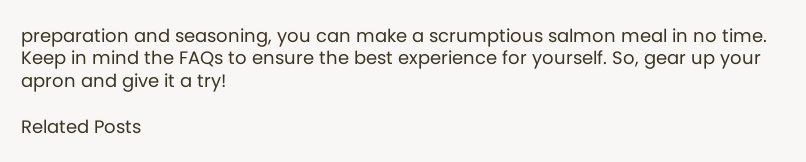preparation and seasoning, you can make a scrumptious salmon meal in no time. Keep in mind the FAQs to ensure the best experience for yourself. So, gear up your apron and give it a try!

Related Posts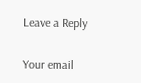Leave a Reply

Your email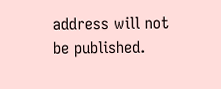address will not be published.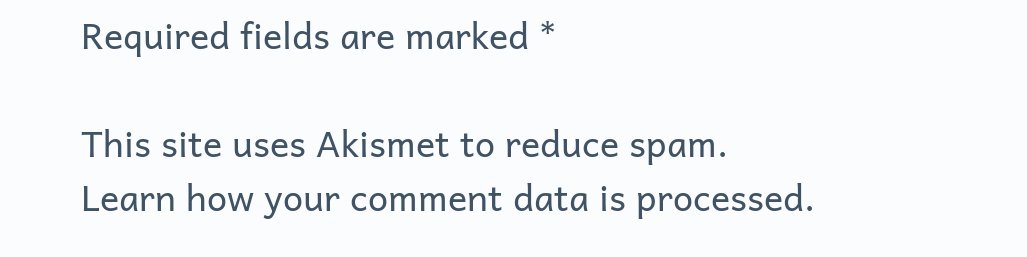Required fields are marked *

This site uses Akismet to reduce spam. Learn how your comment data is processed.